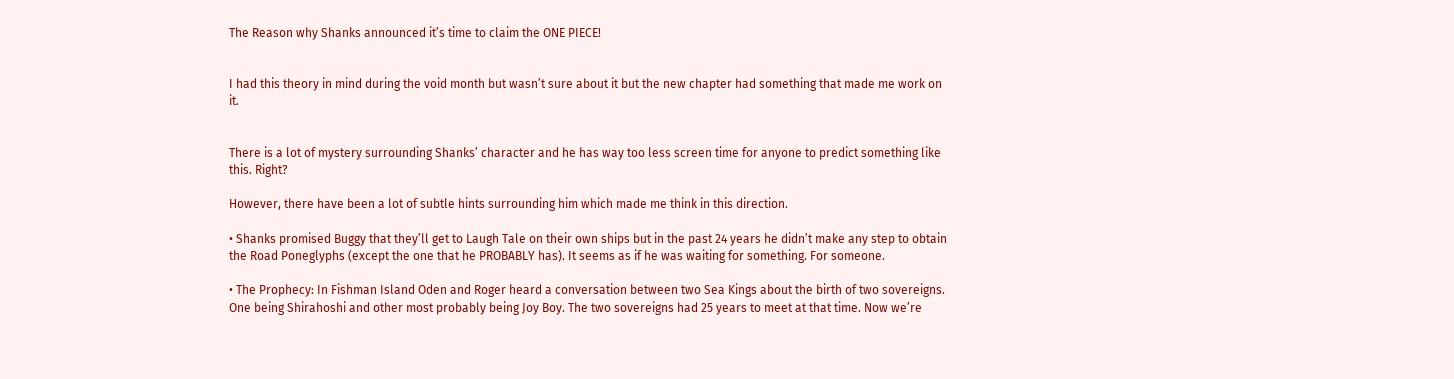The Reason why Shanks announced it’s time to claim the ONE PIECE!


I had this theory in mind during the void month but wasn’t sure about it but the new chapter had something that made me work on it.


There is a lot of mystery surrounding Shanks’ character and he has way too less screen time for anyone to predict something like this. Right?

However, there have been a lot of subtle hints surrounding him which made me think in this direction.

• Shanks promised Buggy that they’ll get to Laugh Tale on their own ships but in the past 24 years he didn’t make any step to obtain the Road Poneglyphs (except the one that he PROBABLY has). It seems as if he was waiting for something. For someone.

• The Prophecy: In Fishman Island Oden and Roger heard a conversation between two Sea Kings about the birth of two sovereigns. One being Shirahoshi and other most probably being Joy Boy. The two sovereigns had 25 years to meet at that time. Now we’re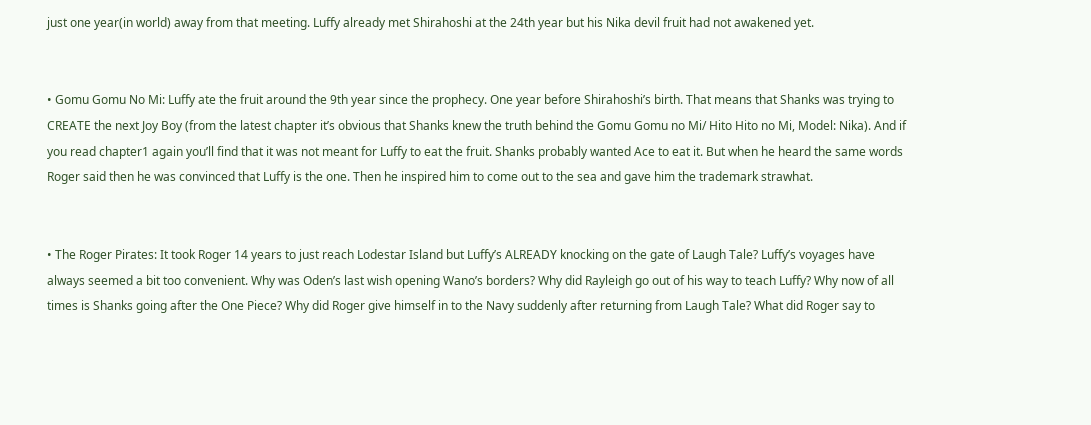just one year(in world) away from that meeting. Luffy already met Shirahoshi at the 24th year but his Nika devil fruit had not awakened yet.


• Gomu Gomu No Mi: Luffy ate the fruit around the 9th year since the prophecy. One year before Shirahoshi’s birth. That means that Shanks was trying to CREATE the next Joy Boy (from the latest chapter it’s obvious that Shanks knew the truth behind the Gomu Gomu no Mi/ Hito Hito no Mi, Model: Nika). And if you read chapter1 again you’ll find that it was not meant for Luffy to eat the fruit. Shanks probably wanted Ace to eat it. But when he heard the same words Roger said then he was convinced that Luffy is the one. Then he inspired him to come out to the sea and gave him the trademark strawhat.


• The Roger Pirates: It took Roger 14 years to just reach Lodestar Island but Luffy’s ALREADY knocking on the gate of Laugh Tale? Luffy’s voyages have always seemed a bit too convenient. Why was Oden’s last wish opening Wano’s borders? Why did Rayleigh go out of his way to teach Luffy? Why now of all times is Shanks going after the One Piece? Why did Roger give himself in to the Navy suddenly after returning from Laugh Tale? What did Roger say to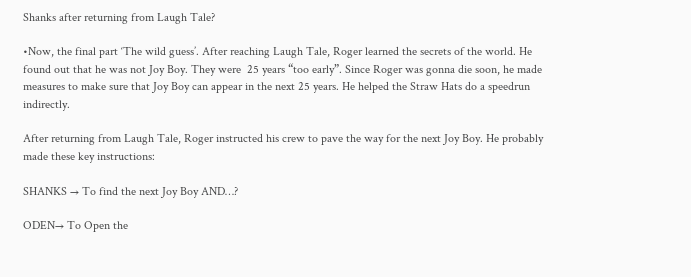Shanks after returning from Laugh Tale?

•Now, the final part ‘The wild guess’. After reaching Laugh Tale, Roger learned the secrets of the world. He found out that he was not Joy Boy. They were  25 years “too early”. Since Roger was gonna die soon, he made measures to make sure that Joy Boy can appear in the next 25 years. He helped the Straw Hats do a speedrun indirectly.

After returning from Laugh Tale, Roger instructed his crew to pave the way for the next Joy Boy. He probably made these key instructions:

SHANKS → To find the next Joy Boy AND…?

ODEN→ To Open the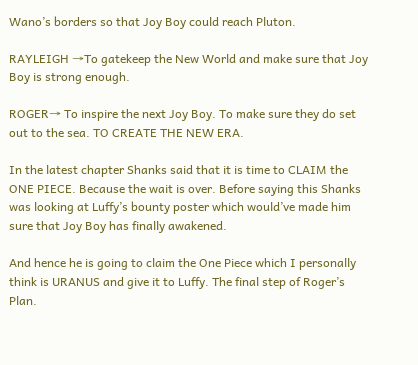Wano’s borders so that Joy Boy could reach Pluton.

RAYLEIGH →To gatekeep the New World and make sure that Joy Boy is strong enough.

ROGER→ To inspire the next Joy Boy. To make sure they do set out to the sea. TO CREATE THE NEW ERA.

In the latest chapter Shanks said that it is time to CLAIM the ONE PIECE. Because the wait is over. Before saying this Shanks was looking at Luffy’s bounty poster which would’ve made him sure that Joy Boy has finally awakened.

And hence he is going to claim the One Piece which I personally think is URANUS and give it to Luffy. The final step of Roger’s Plan.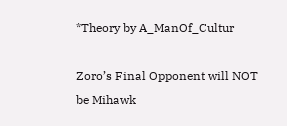*Theory by A_ManOf_Cultur

Zoro’s Final Opponent will NOT be Mihawk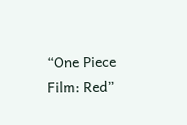“One Piece Film: Red”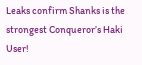Leaks confirm Shanks is the strongest Conqueror’s Haki User!